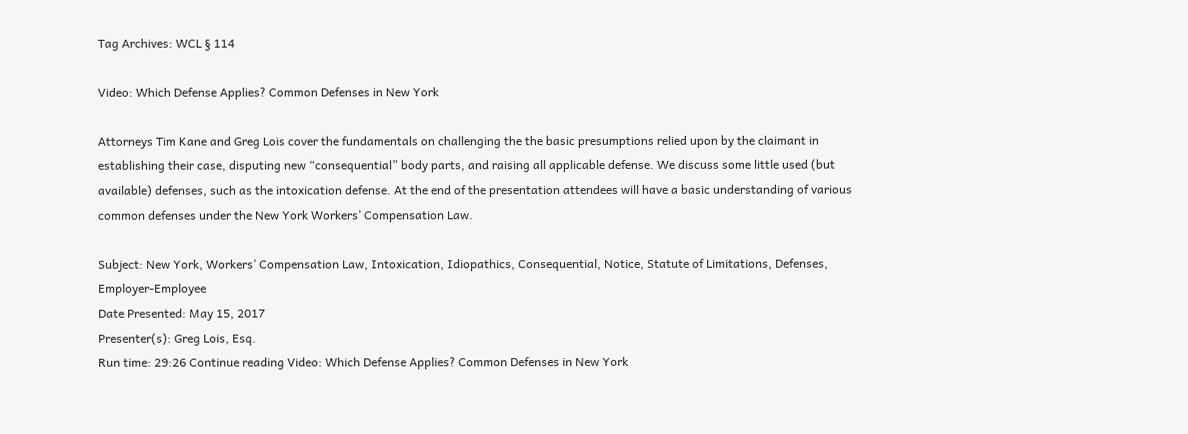Tag Archives: WCL § 114

Video: Which Defense Applies? Common Defenses in New York

Attorneys Tim Kane and Greg Lois cover the fundamentals on challenging the the basic presumptions relied upon by the claimant in establishing their case, disputing new “consequential” body parts, and raising all applicable defense. We discuss some little used (but available) defenses, such as the intoxication defense. At the end of the presentation attendees will have a basic understanding of various common defenses under the New York Workers’ Compensation Law.

Subject: New York, Workers’ Compensation Law, Intoxication, Idiopathics, Consequential, Notice, Statute of Limitations, Defenses, Employer-Employee
Date Presented: May 15, 2017
Presenter(s): Greg Lois, Esq.
Run time: 29:26 Continue reading Video: Which Defense Applies? Common Defenses in New York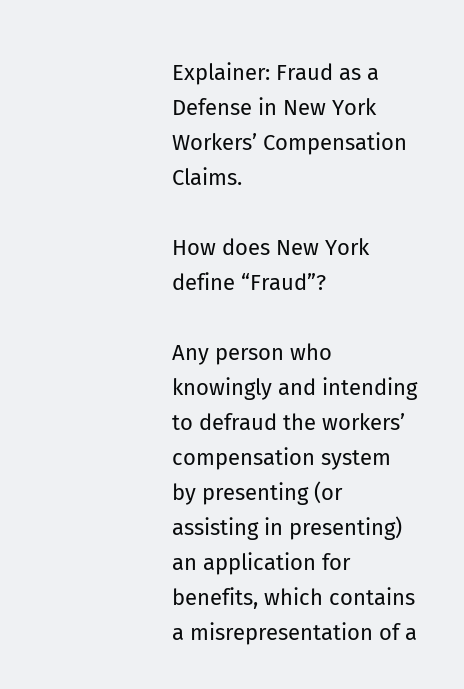Explainer: Fraud as a Defense in New York Workers’ Compensation Claims.

How does New York define “Fraud”?

Any person who knowingly and intending to defraud the workers’ compensation system by presenting (or assisting in presenting) an application for benefits, which contains a misrepresentation of a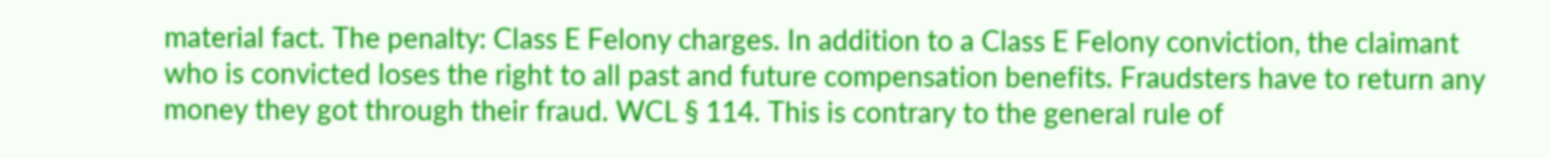material fact. The penalty: Class E Felony charges. In addition to a Class E Felony conviction, the claimant who is convicted loses the right to all past and future compensation benefits. Fraudsters have to return any money they got through their fraud. WCL § 114. This is contrary to the general rule of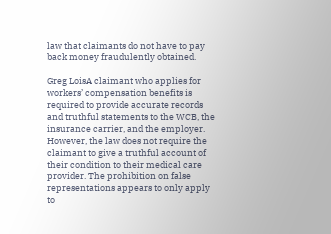law that claimants do not have to pay back money fraudulently obtained.

Greg LoisA claimant who applies for workers’ compensation benefits is required to provide accurate records and truthful statements to the WCB, the insurance carrier, and the employer. However, the law does not require the claimant to give a truthful account of their condition to their medical care provider. The prohibition on false representations appears to only apply to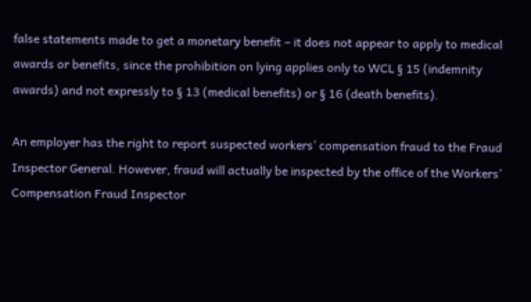false statements made to get a monetary benefit – it does not appear to apply to medical awards or benefits, since the prohibition on lying applies only to WCL § 15 (indemnity awards) and not expressly to § 13 (medical benefits) or § 16 (death benefits).

An employer has the right to report suspected workers’ compensation fraud to the Fraud Inspector General. However, fraud will actually be inspected by the office of the Workers’ Compensation Fraud Inspector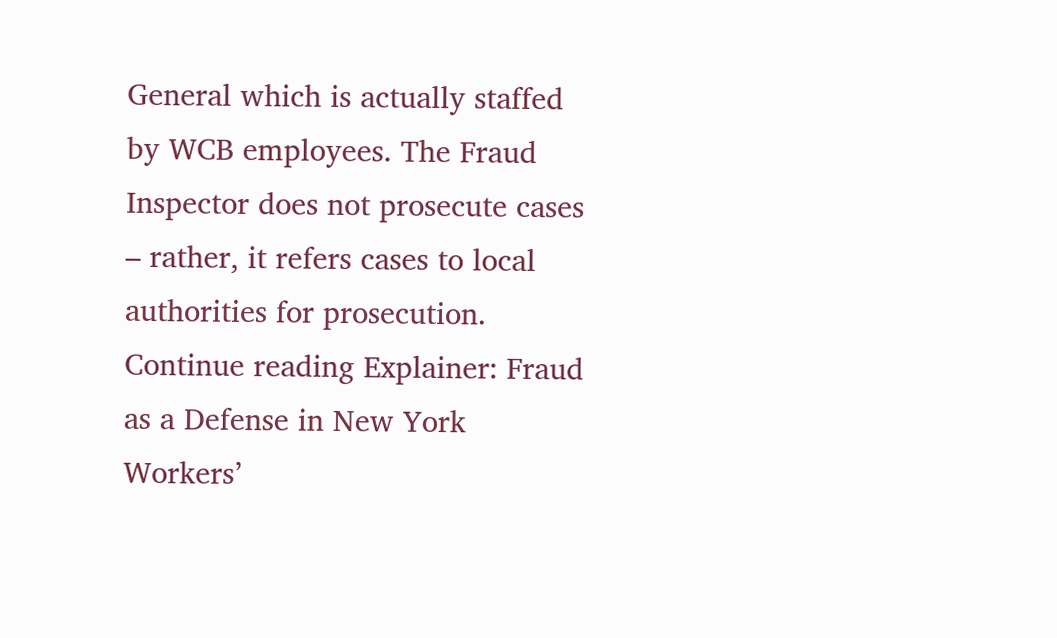General which is actually staffed by WCB employees. The Fraud Inspector does not prosecute cases – rather, it refers cases to local authorities for prosecution. Continue reading Explainer: Fraud as a Defense in New York Workers’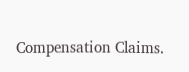Compensation Claims.